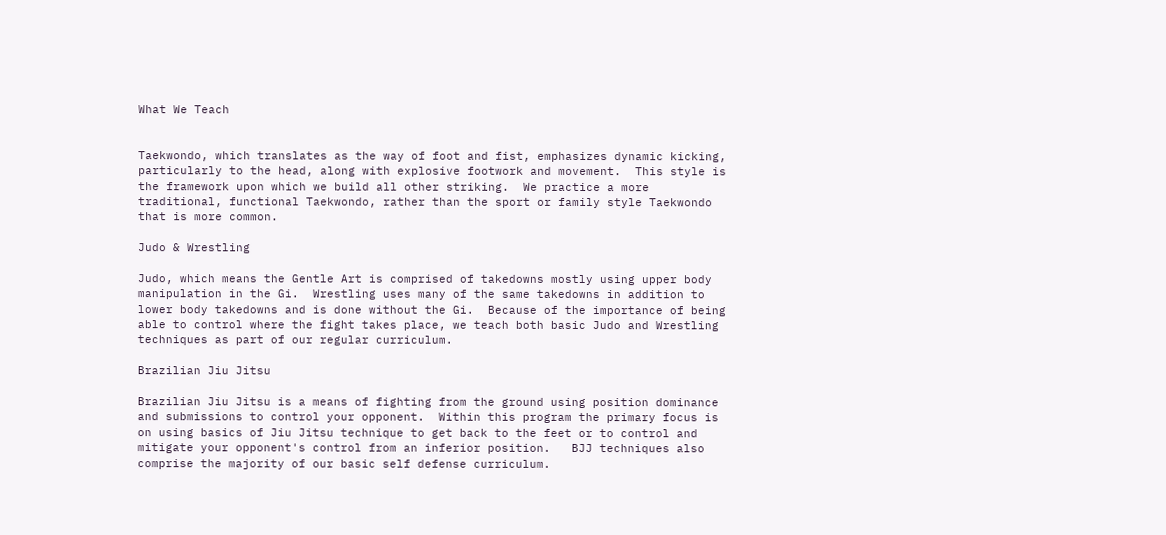What We Teach


Taekwondo, which translates as the way of foot and fist, emphasizes dynamic kicking, particularly to the head, along with explosive footwork and movement.  This style is the framework upon which we build all other striking.  We practice a more traditional, functional Taekwondo, rather than the sport or family style Taekwondo that is more common.

Judo & Wrestling

Judo, which means the Gentle Art is comprised of takedowns mostly using upper body manipulation in the Gi.  Wrestling uses many of the same takedowns in addition to lower body takedowns and is done without the Gi.  Because of the importance of being able to control where the fight takes place, we teach both basic Judo and Wrestling techniques as part of our regular curriculum.

Brazilian Jiu Jitsu

Brazilian Jiu Jitsu is a means of fighting from the ground using position dominance and submissions to control your opponent.  Within this program the primary focus is on using basics of Jiu Jitsu technique to get back to the feet or to control and mitigate your opponent's control from an inferior position.   BJJ techniques also comprise the majority of our basic self defense curriculum.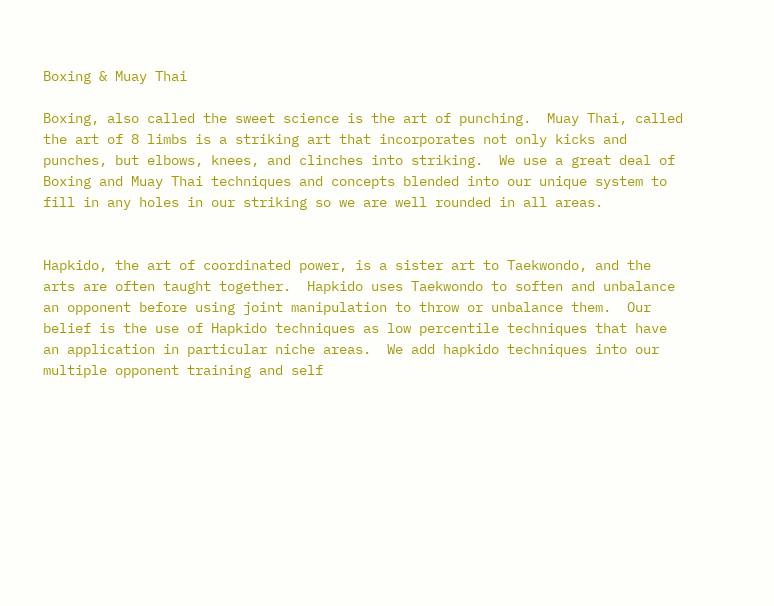Boxing & Muay Thai

Boxing, also called the sweet science is the art of punching.  Muay Thai, called the art of 8 limbs is a striking art that incorporates not only kicks and punches, but elbows, knees, and clinches into striking.  We use a great deal of Boxing and Muay Thai techniques and concepts blended into our unique system to fill in any holes in our striking so we are well rounded in all areas.


Hapkido, the art of coordinated power, is a sister art to Taekwondo, and the arts are often taught together.  Hapkido uses Taekwondo to soften and unbalance an opponent before using joint manipulation to throw or unbalance them.  Our belief is the use of Hapkido techniques as low percentile techniques that have an application in particular niche areas.  We add hapkido techniques into our multiple opponent training and self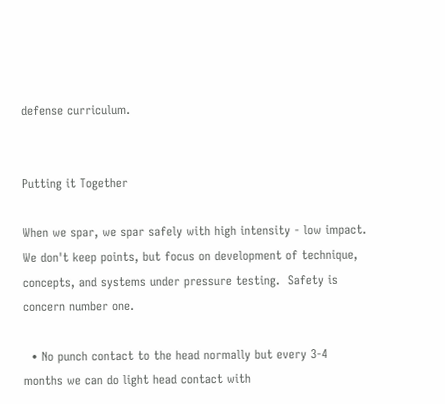defense curriculum.


Putting it Together

When we spar, we spar safely with high intensity - low impact.  We don't keep points, but focus on development of technique, concepts, and systems under pressure testing.  Safety is concern number one.

  • No punch contact to the head normally but every 3-4 months we can do light head contact with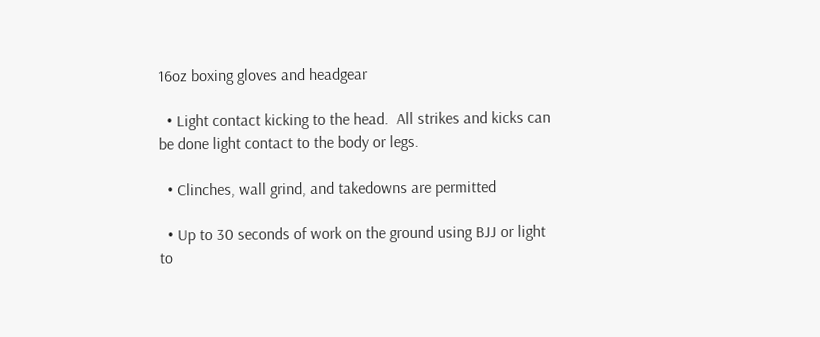16oz boxing gloves and headgear

  • Light contact kicking to the head.  All strikes and kicks can be done light contact to the body or legs.

  • Clinches, wall grind, and takedowns are permitted

  • Up to 30 seconds of work on the ground using BJJ or light to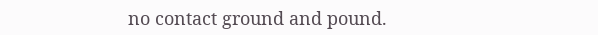no contact ground and pound.